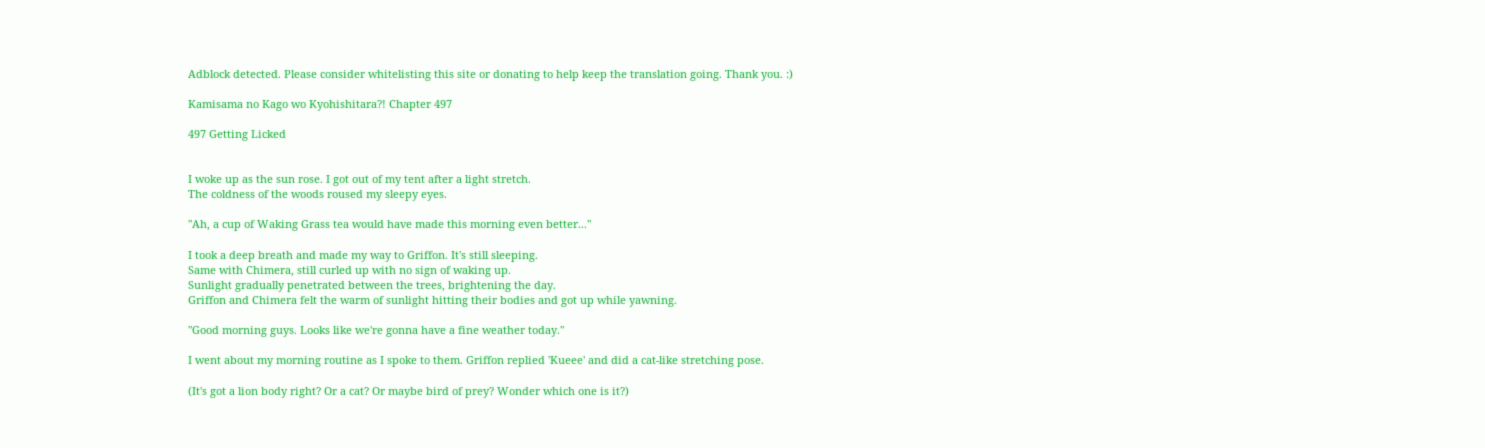Adblock detected. Please consider whitelisting this site or donating to help keep the translation going. Thank you. :)

Kamisama no Kago wo Kyohishitara?! Chapter 497

497 Getting Licked


I woke up as the sun rose. I got out of my tent after a light stretch.
The coldness of the woods roused my sleepy eyes.

"Ah, a cup of Waking Grass tea would have made this morning even better..."

I took a deep breath and made my way to Griffon. It's still sleeping.
Same with Chimera, still curled up with no sign of waking up.
Sunlight gradually penetrated between the trees, brightening the day.
Griffon and Chimera felt the warm of sunlight hitting their bodies and got up while yawning.

"Good morning guys. Looks like we're gonna have a fine weather today."

I went about my morning routine as I spoke to them. Griffon replied 'Kueee' and did a cat-like stretching pose.

(It's got a lion body right? Or a cat? Or maybe bird of prey? Wonder which one is it?)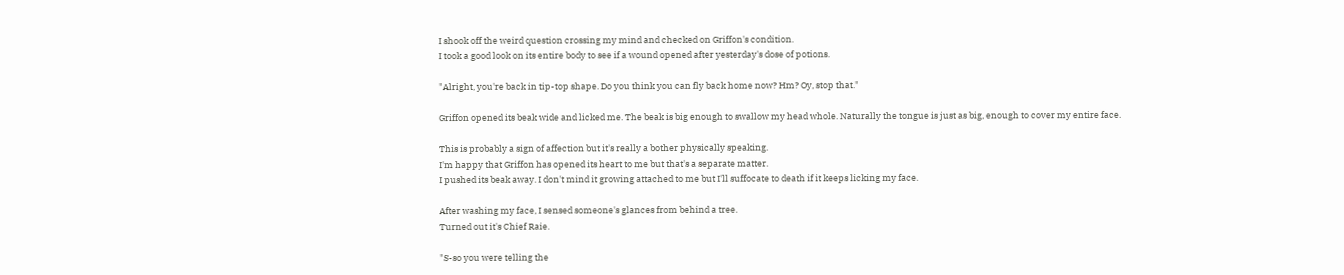I shook off the weird question crossing my mind and checked on Griffon's condition.
I took a good look on its entire body to see if a wound opened after yesterday's dose of potions.

"Alright, you're back in tip-top shape. Do you think you can fly back home now? Hm? Oy, stop that."

Griffon opened its beak wide and licked me. The beak is big enough to swallow my head whole. Naturally the tongue is just as big, enough to cover my entire face.

This is probably a sign of affection but it's really a bother physically speaking.
I'm happy that Griffon has opened its heart to me but that's a separate matter.
I pushed its beak away. I don't mind it growing attached to me but I'll suffocate to death if it keeps licking my face.

After washing my face, I sensed someone's glances from behind a tree.
Turned out it's Chief Raie.

"S-so you were telling the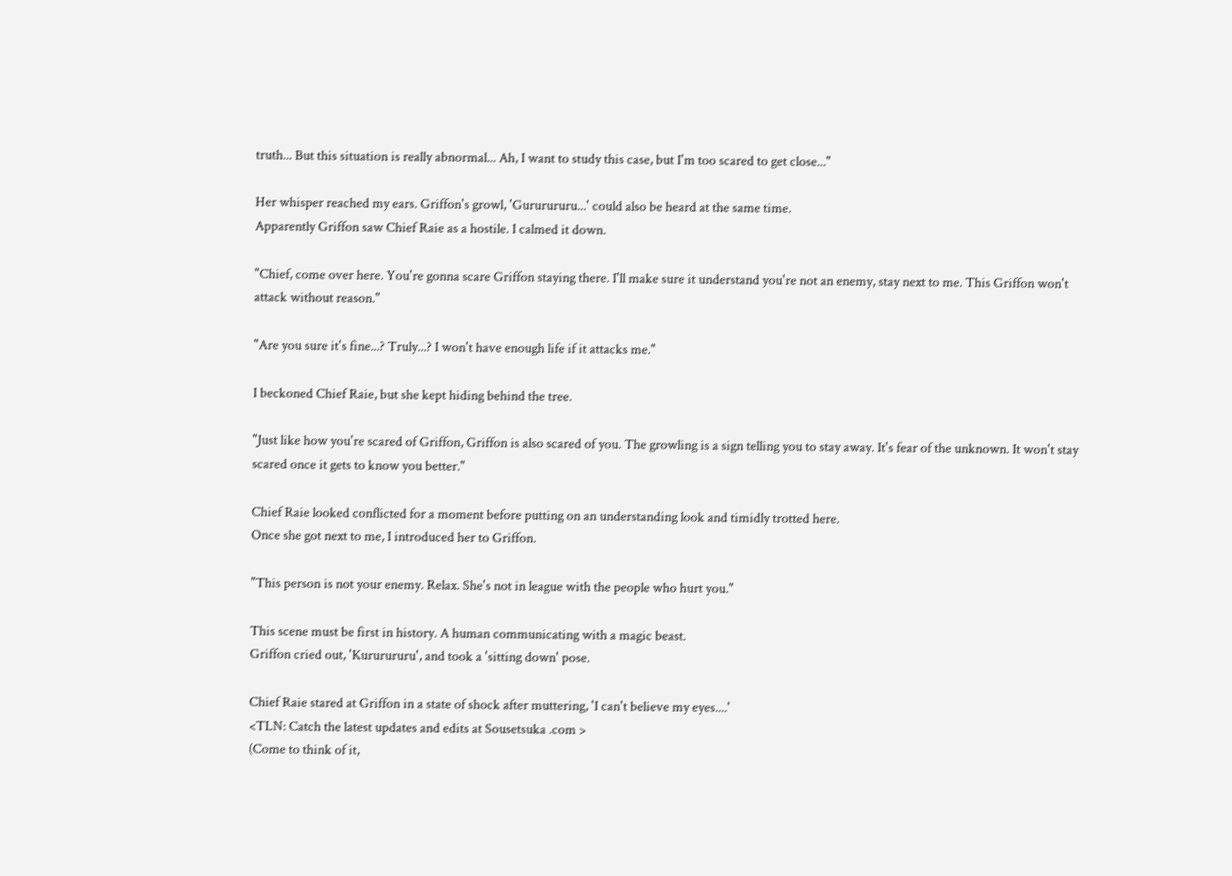truth... But this situation is really abnormal... Ah, I want to study this case, but I'm too scared to get close..."

Her whisper reached my ears. Griffon's growl, 'Gururururu...' could also be heard at the same time.
Apparently Griffon saw Chief Raie as a hostile. I calmed it down.

"Chief, come over here. You're gonna scare Griffon staying there. I'll make sure it understand you're not an enemy, stay next to me. This Griffon won't attack without reason."

"Are you sure it's fine...? Truly...? I won't have enough life if it attacks me."

I beckoned Chief Raie, but she kept hiding behind the tree.

"Just like how you're scared of Griffon, Griffon is also scared of you. The growling is a sign telling you to stay away. It's fear of the unknown. It won't stay scared once it gets to know you better."

Chief Raie looked conflicted for a moment before putting on an understanding look and timidly trotted here.
Once she got next to me, I introduced her to Griffon.

"This person is not your enemy. Relax. She's not in league with the people who hurt you."

This scene must be first in history. A human communicating with a magic beast.
Griffon cried out, 'Kururururu', and took a 'sitting down' pose.

Chief Raie stared at Griffon in a state of shock after muttering, 'I can't believe my eyes....'
<TLN: Catch the latest updates and edits at Sousetsuka .com >
(Come to think of it,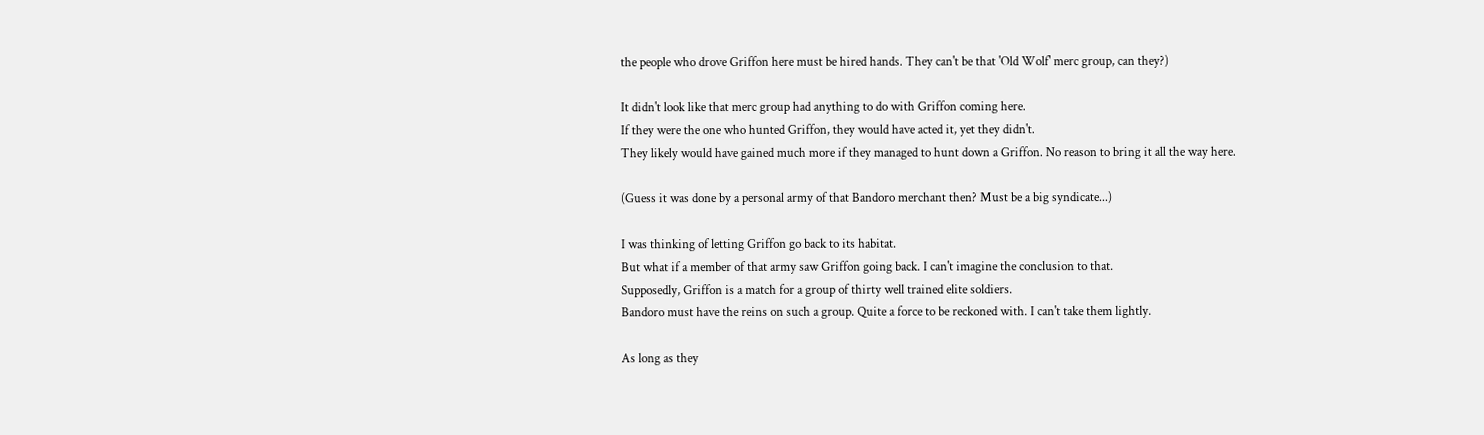the people who drove Griffon here must be hired hands. They can't be that 'Old Wolf' merc group, can they?)

It didn't look like that merc group had anything to do with Griffon coming here.
If they were the one who hunted Griffon, they would have acted it, yet they didn't.
They likely would have gained much more if they managed to hunt down a Griffon. No reason to bring it all the way here.

(Guess it was done by a personal army of that Bandoro merchant then? Must be a big syndicate...)

I was thinking of letting Griffon go back to its habitat.
But what if a member of that army saw Griffon going back. I can't imagine the conclusion to that.
Supposedly, Griffon is a match for a group of thirty well trained elite soldiers.
Bandoro must have the reins on such a group. Quite a force to be reckoned with. I can't take them lightly.

As long as they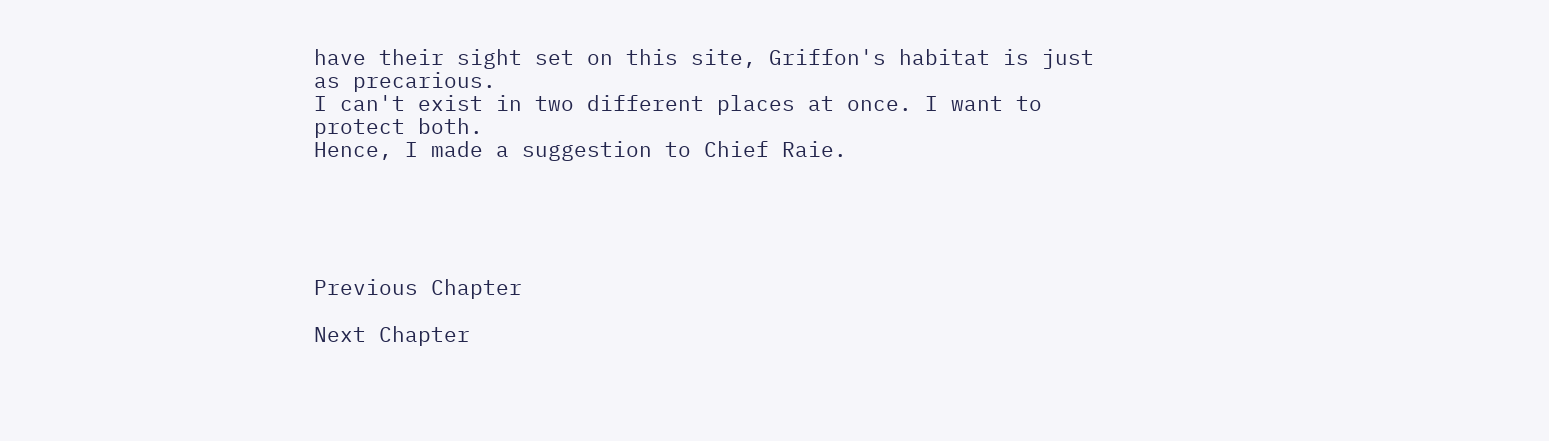have their sight set on this site, Griffon's habitat is just as precarious.
I can't exist in two different places at once. I want to protect both.
Hence, I made a suggestion to Chief Raie.





Previous Chapter

Next Chapter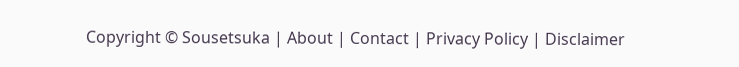Copyright © Sousetsuka | About | Contact | Privacy Policy | Disclaimer